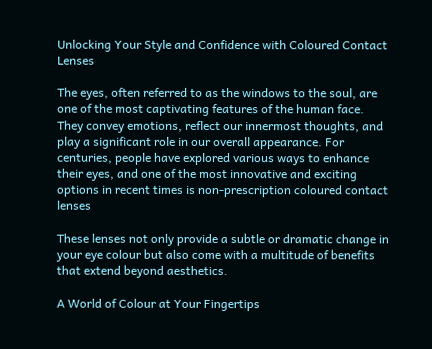Unlocking Your Style and Confidence with Coloured Contact Lenses

The eyes, often referred to as the windows to the soul, are one of the most captivating features of the human face. They convey emotions, reflect our innermost thoughts, and play a significant role in our overall appearance. For centuries, people have explored various ways to enhance their eyes, and one of the most innovative and exciting options in recent times is non-prescription coloured contact lenses

These lenses not only provide a subtle or dramatic change in your eye colour but also come with a multitude of benefits that extend beyond aesthetics.

A World of Colour at Your Fingertips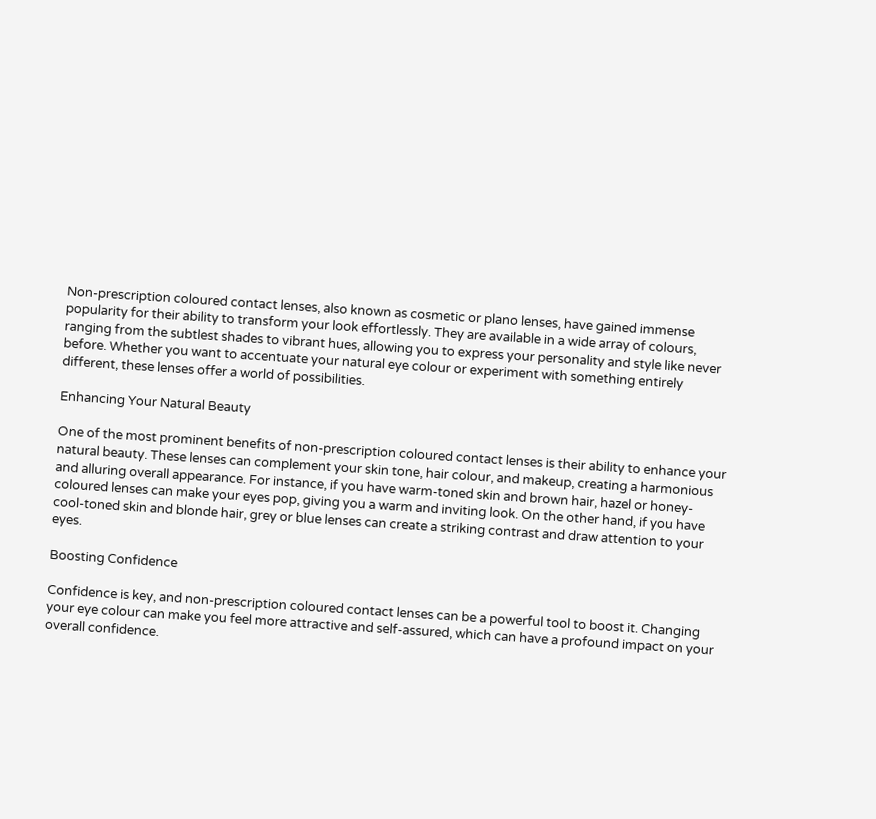Non-prescription coloured contact lenses, also known as cosmetic or plano lenses, have gained immense popularity for their ability to transform your look effortlessly. They are available in a wide array of colours, ranging from the subtlest shades to vibrant hues, allowing you to express your personality and style like never before. Whether you want to accentuate your natural eye colour or experiment with something entirely different, these lenses offer a world of possibilities.

Enhancing Your Natural Beauty

One of the most prominent benefits of non-prescription coloured contact lenses is their ability to enhance your natural beauty. These lenses can complement your skin tone, hair colour, and makeup, creating a harmonious and alluring overall appearance. For instance, if you have warm-toned skin and brown hair, hazel or honey-coloured lenses can make your eyes pop, giving you a warm and inviting look. On the other hand, if you have cool-toned skin and blonde hair, grey or blue lenses can create a striking contrast and draw attention to your eyes.

Boosting Confidence

Confidence is key, and non-prescription coloured contact lenses can be a powerful tool to boost it. Changing your eye colour can make you feel more attractive and self-assured, which can have a profound impact on your overall confidence.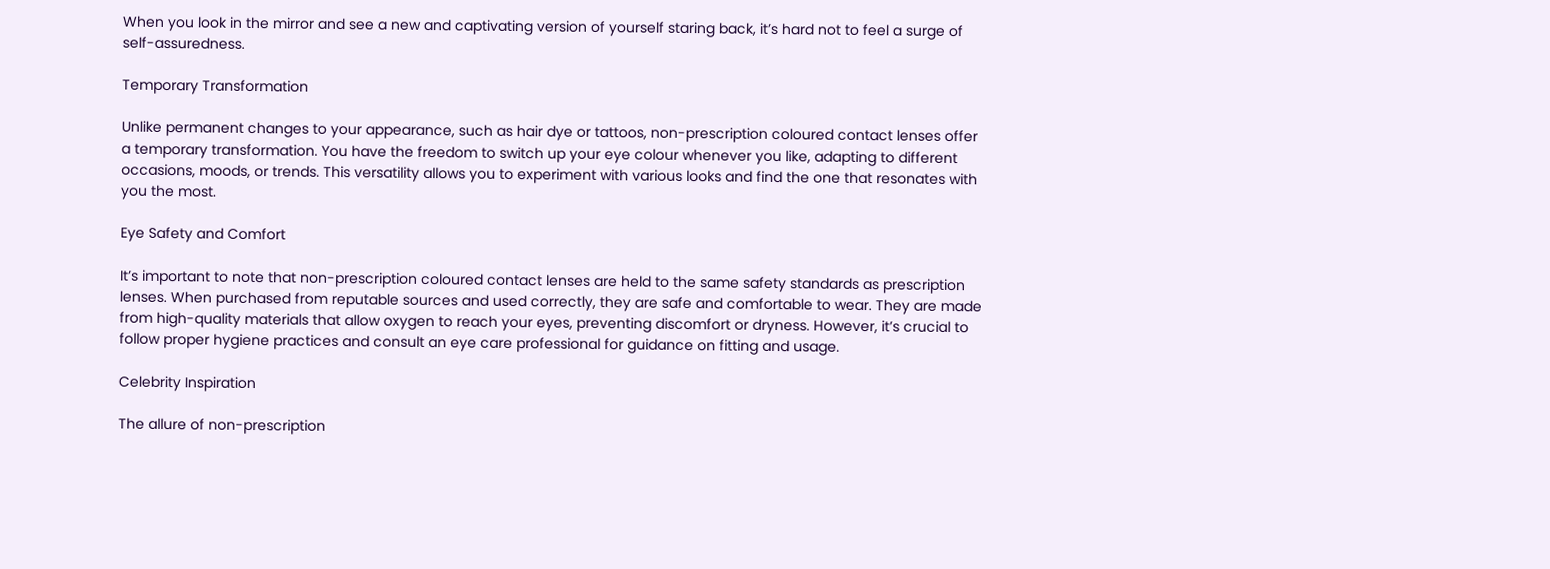When you look in the mirror and see a new and captivating version of yourself staring back, it’s hard not to feel a surge of self-assuredness.

Temporary Transformation

Unlike permanent changes to your appearance, such as hair dye or tattoos, non-prescription coloured contact lenses offer a temporary transformation. You have the freedom to switch up your eye colour whenever you like, adapting to different occasions, moods, or trends. This versatility allows you to experiment with various looks and find the one that resonates with you the most.

Eye Safety and Comfort

It’s important to note that non-prescription coloured contact lenses are held to the same safety standards as prescription lenses. When purchased from reputable sources and used correctly, they are safe and comfortable to wear. They are made from high-quality materials that allow oxygen to reach your eyes, preventing discomfort or dryness. However, it’s crucial to follow proper hygiene practices and consult an eye care professional for guidance on fitting and usage.

Celebrity Inspiration

The allure of non-prescription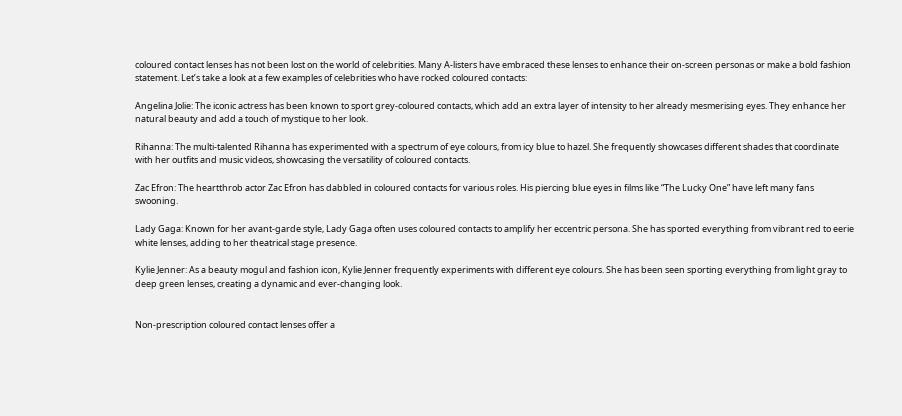coloured contact lenses has not been lost on the world of celebrities. Many A-listers have embraced these lenses to enhance their on-screen personas or make a bold fashion statement. Let’s take a look at a few examples of celebrities who have rocked coloured contacts:

Angelina Jolie: The iconic actress has been known to sport grey-coloured contacts, which add an extra layer of intensity to her already mesmerising eyes. They enhance her natural beauty and add a touch of mystique to her look.

Rihanna: The multi-talented Rihanna has experimented with a spectrum of eye colours, from icy blue to hazel. She frequently showcases different shades that coordinate with her outfits and music videos, showcasing the versatility of coloured contacts.

Zac Efron: The heartthrob actor Zac Efron has dabbled in coloured contacts for various roles. His piercing blue eyes in films like “The Lucky One” have left many fans swooning.

Lady Gaga: Known for her avant-garde style, Lady Gaga often uses coloured contacts to amplify her eccentric persona. She has sported everything from vibrant red to eerie white lenses, adding to her theatrical stage presence.

Kylie Jenner: As a beauty mogul and fashion icon, Kylie Jenner frequently experiments with different eye colours. She has been seen sporting everything from light gray to deep green lenses, creating a dynamic and ever-changing look.


Non-prescription coloured contact lenses offer a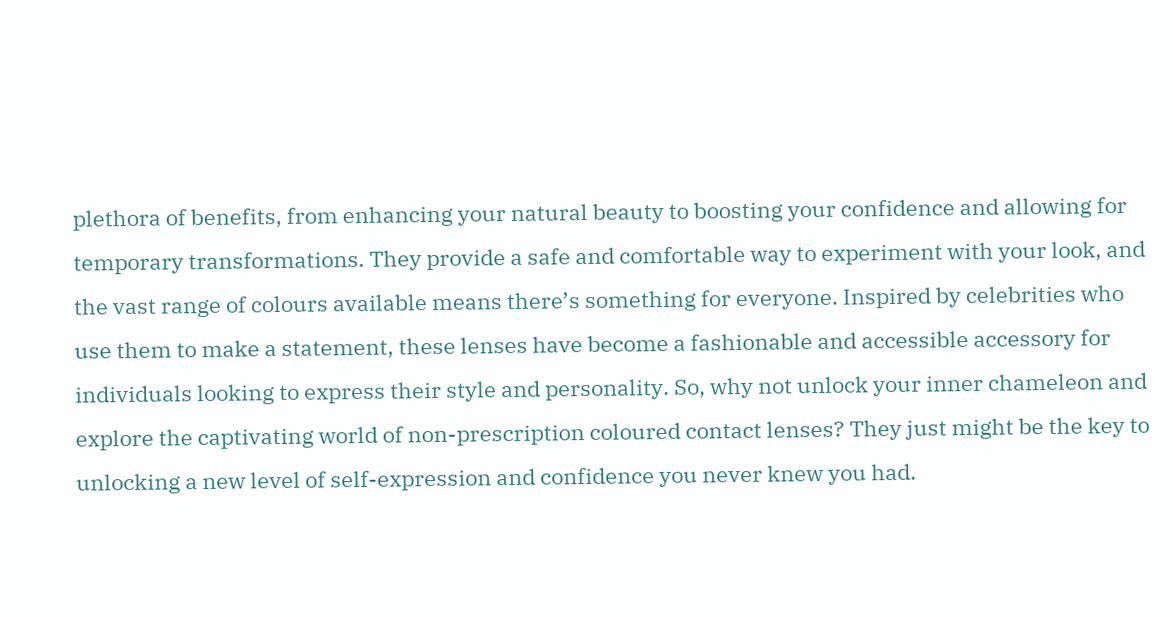plethora of benefits, from enhancing your natural beauty to boosting your confidence and allowing for temporary transformations. They provide a safe and comfortable way to experiment with your look, and the vast range of colours available means there’s something for everyone. Inspired by celebrities who use them to make a statement, these lenses have become a fashionable and accessible accessory for individuals looking to express their style and personality. So, why not unlock your inner chameleon and explore the captivating world of non-prescription coloured contact lenses? They just might be the key to unlocking a new level of self-expression and confidence you never knew you had.